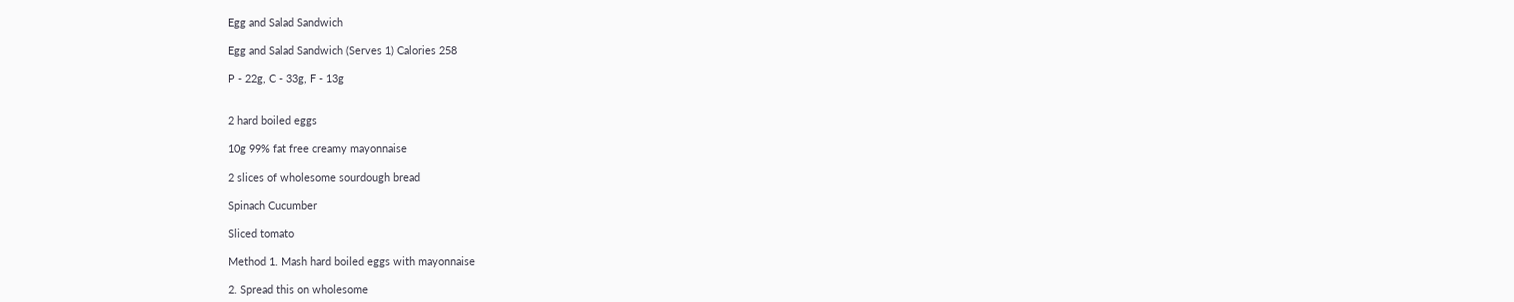Egg and Salad Sandwich

Egg and Salad Sandwich (Serves 1) Calories 258

P - 22g, C - 33g, F - 13g


2 hard boiled eggs

10g 99% fat free creamy mayonnaise

2 slices of wholesome sourdough bread

Spinach Cucumber

Sliced tomato

Method 1. Mash hard boiled eggs with mayonnaise

2. Spread this on wholesome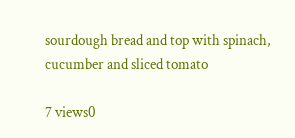sourdough bread and top with spinach, cucumber and sliced tomato

7 views0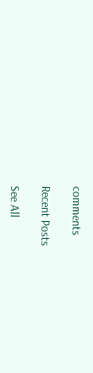comments

Recent Posts

See All